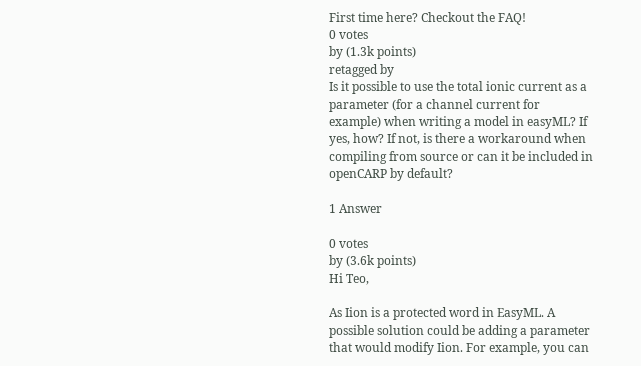First time here? Checkout the FAQ!
0 votes
by (1.3k points)
retagged by
Is it possible to use the total ionic current as a parameter (for a channel current for example) when writing a model in easyML? If yes, how? If not, is there a workaround when compiling from source or can it be included in openCARP by default?

1 Answer

0 votes
by (3.6k points)
Hi Teo,

As Iion is a protected word in EasyML. A possible solution could be adding a parameter that would modify Iion. For example, you can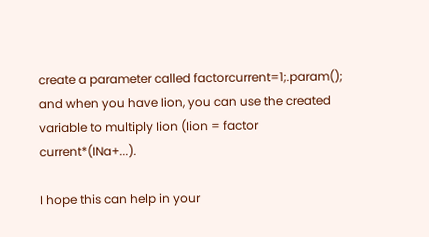create a parameter called factorcurrent=1;.param(); and when you have Iion, you can use the created variable to multiply Iion (Iion = factor current*(INa+...).

I hope this can help in your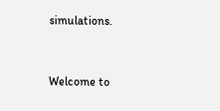simulations.


Welcome to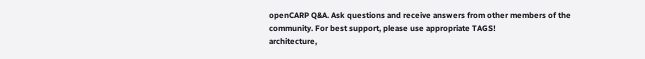openCARP Q&A. Ask questions and receive answers from other members of the community. For best support, please use appropriate TAGS!
architecture,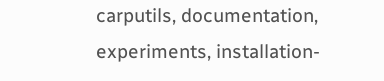carputils, documentation, experiments, installation-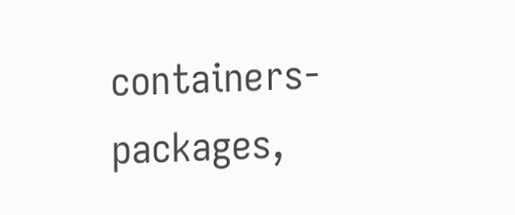containers-packages,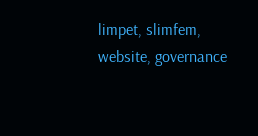limpet, slimfem, website, governance